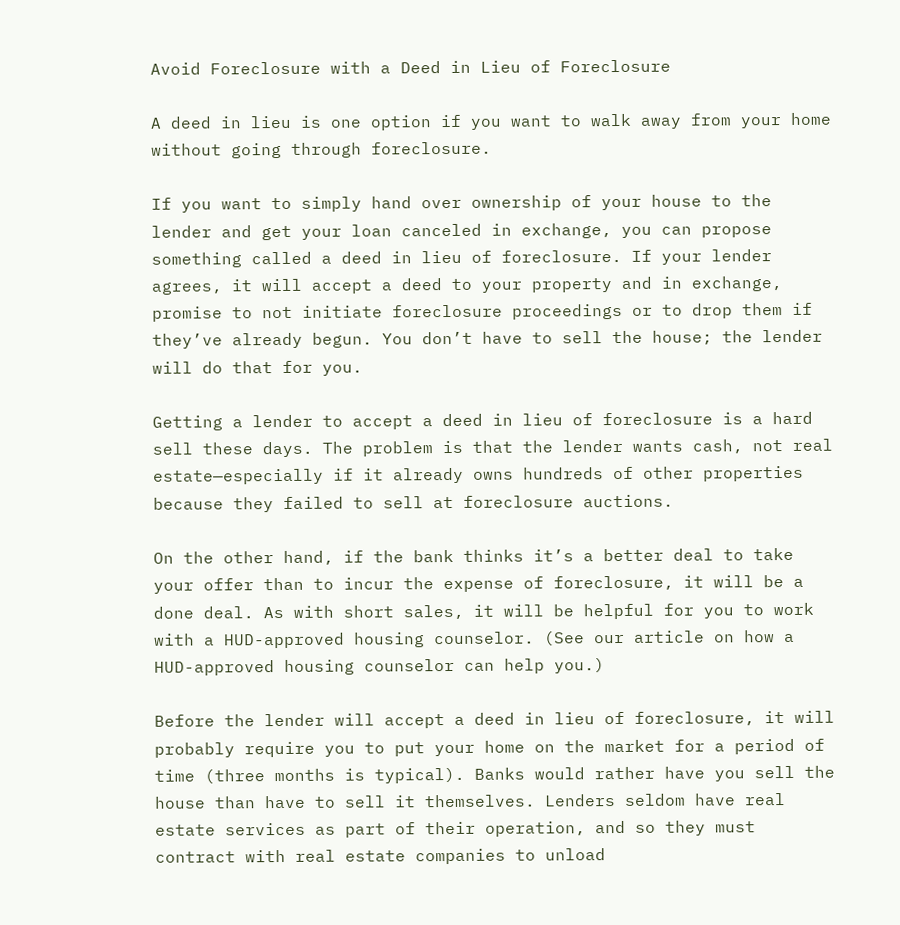Avoid Foreclosure with a Deed in Lieu of Foreclosure

A deed in lieu is one option if you want to walk away from your home without going through foreclosure.

If you want to simply hand over ownership of your house to the lender and get your loan canceled in exchange, you can propose something called a deed in lieu of foreclosure. If your lender agrees, it will accept a deed to your property and in exchange, promise to not initiate foreclosure proceedings or to drop them if they’ve already begun. You don’t have to sell the house; the lender will do that for you.

Getting a lender to accept a deed in lieu of foreclosure is a hard sell these days. The problem is that the lender wants cash, not real estate—especially if it already owns hundreds of other properties because they failed to sell at foreclosure auctions.

On the other hand, if the bank thinks it’s a better deal to take your offer than to incur the expense of foreclosure, it will be a done deal. As with short sales, it will be helpful for you to work with a HUD-approved housing counselor. (See our article on how a HUD-approved housing counselor can help you.)

Before the lender will accept a deed in lieu of foreclosure, it will probably require you to put your home on the market for a period of time (three months is typical). Banks would rather have you sell the house than have to sell it themselves. Lenders seldom have real estate services as part of their operation, and so they must contract with real estate companies to unload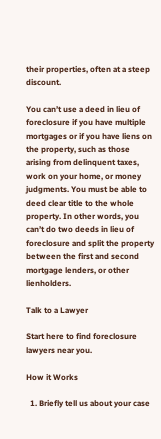their properties, often at a steep discount.

You can’t use a deed in lieu of foreclosure if you have multiple mortgages or if you have liens on the property, such as those arising from delinquent taxes, work on your home, or money judgments. You must be able to deed clear title to the whole property. In other words, you can’t do two deeds in lieu of foreclosure and split the property between the first and second mortgage lenders, or other lienholders.

Talk to a Lawyer

Start here to find foreclosure lawyers near you.

How it Works

  1. Briefly tell us about your case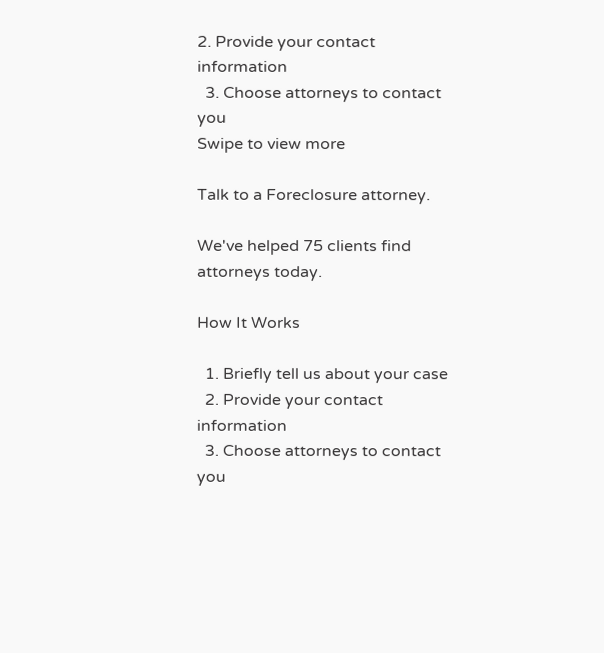2. Provide your contact information
  3. Choose attorneys to contact you
Swipe to view more

Talk to a Foreclosure attorney.

We've helped 75 clients find attorneys today.

How It Works

  1. Briefly tell us about your case
  2. Provide your contact information
  3. Choose attorneys to contact you